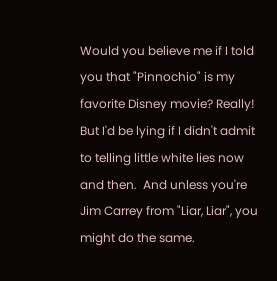Would you believe me if I told you that "Pinnochio" is my favorite Disney movie? Really!  But I'd be lying if I didn't admit to telling little white lies now and then.  And unless you're Jim Carrey from "Liar, Liar", you might do the same.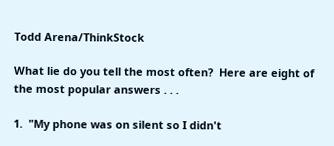Todd Arena/ThinkStock

What lie do you tell the most often?  Here are eight of the most popular answers . . .

1.  "My phone was on silent so I didn't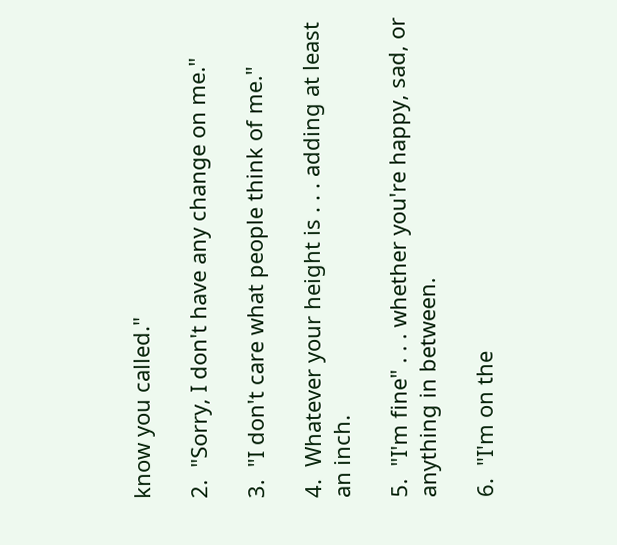know you called."

2.  "Sorry, I don't have any change on me."

3.  "I don't care what people think of me."

4.  Whatever your height is . . . adding at least an inch.

5.  "I'm fine" . . . whether you're happy, sad, or anything in between.

6.  "I'm on the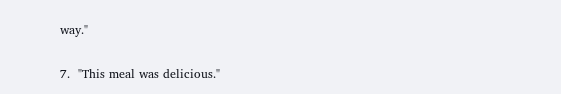way."

7.  "This meal was delicious."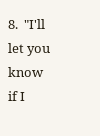8.  "I'll let you know if I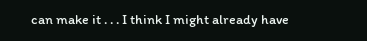can make it . . . I think I might already have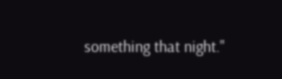something that night."